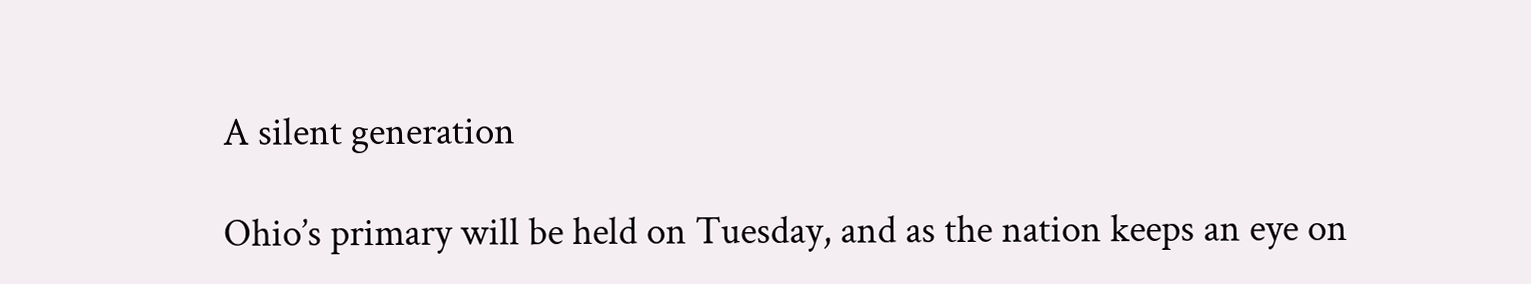A silent generation

Ohio’s primary will be held on Tuesday, and as the nation keeps an eye on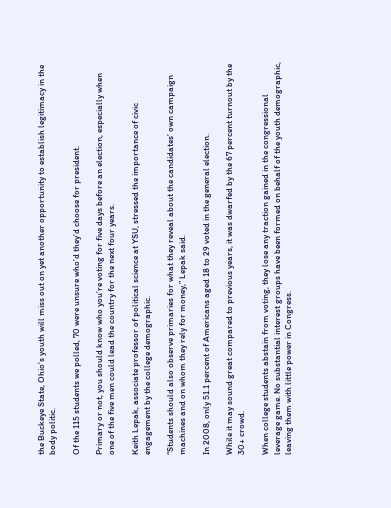the Buckeye State, Ohio’s youth will miss out on yet another opportunity to establish legitimacy in the body politic.

Of the 115 students we polled, 70 were unsure who’d they’d choose for president.

Primary or not, you should know who you’re voting for five days before an election, especially when one of the five men could lead the country for the next four years.

Keith Lepak, associate professor of political science at YSU, stressed the importance of civic engagement by the college demographic.

“Students should also observe primaries for what they reveal about the candidates’ own campaign machines and on whom they rely for money,” Lepak said.

In 2008, only 51.1 percent of Americans aged 18 to 29 voted in the general election.

While it may sound great compared to previous years, it was dwarfed by the 67 percent turnout by the 30+ crowd.

When college students abstain from voting, they lose any traction gained in the congressional leverage game. No substantial interest groups have been formed on behalf of the youth demographic, leaving them with little power in Congress.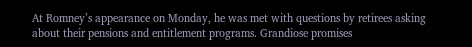At Romney’s appearance on Monday, he was met with questions by retirees asking about their pensions and entitlement programs. Grandiose promises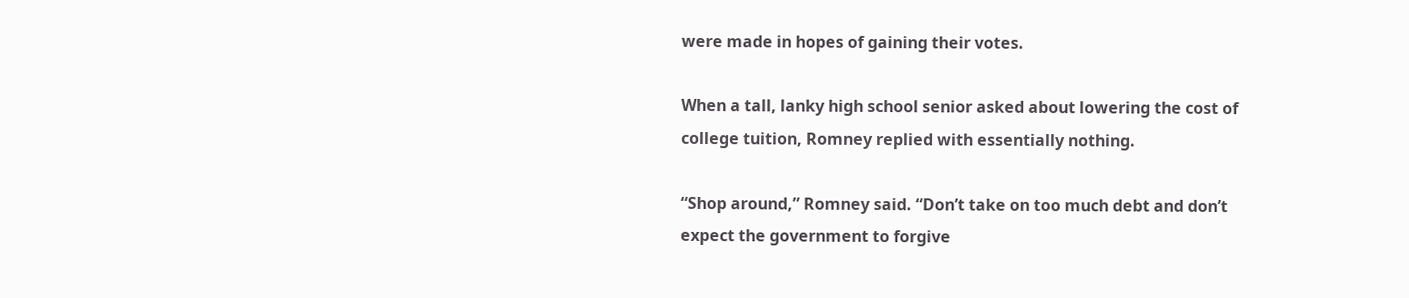were made in hopes of gaining their votes.

When a tall, lanky high school senior asked about lowering the cost of college tuition, Romney replied with essentially nothing.

“Shop around,” Romney said. “Don’t take on too much debt and don’t expect the government to forgive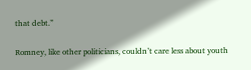that debt.”

Romney, like other politicians, couldn’t care less about youth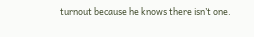turnout because he knows there isn’t one.